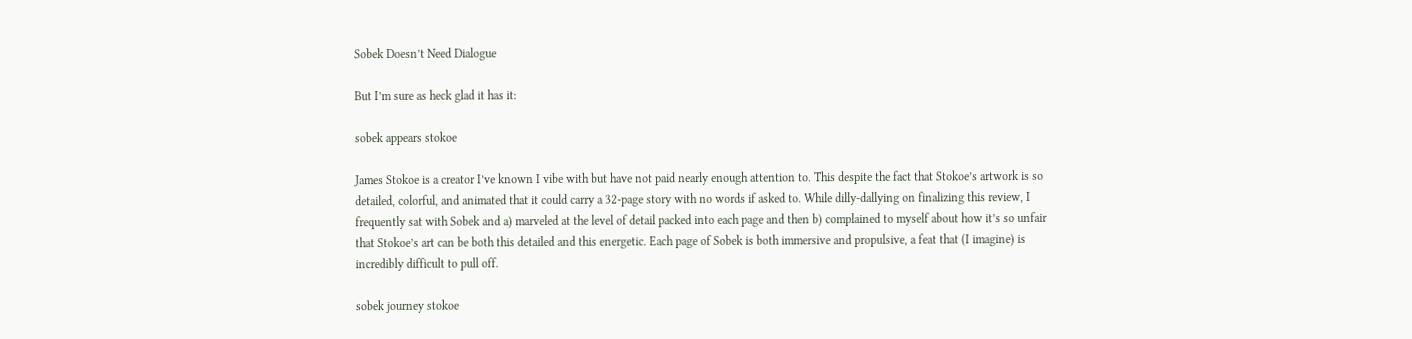Sobek Doesn’t Need Dialogue

But I’m sure as heck glad it has it:

sobek appears stokoe

James Stokoe is a creator I’ve known I vibe with but have not paid nearly enough attention to. This despite the fact that Stokoe’s artwork is so detailed, colorful, and animated that it could carry a 32-page story with no words if asked to. While dilly-dallying on finalizing this review, I frequently sat with Sobek and a) marveled at the level of detail packed into each page and then b) complained to myself about how it’s so unfair that Stokoe’s art can be both this detailed and this energetic. Each page of Sobek is both immersive and propulsive, a feat that (I imagine) is incredibly difficult to pull off.

sobek journey stokoe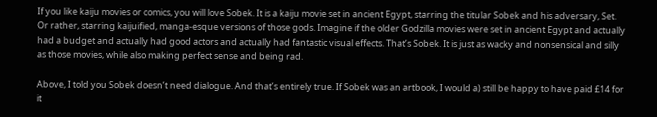If you like kaiju movies or comics, you will love Sobek. It is a kaiju movie set in ancient Egypt, starring the titular Sobek and his adversary, Set. Or rather, starring kaijuified, manga-esque versions of those gods. Imagine if the older Godzilla movies were set in ancient Egypt and actually had a budget and actually had good actors and actually had fantastic visual effects. That’s Sobek. It is just as wacky and nonsensical and silly as those movies, while also making perfect sense and being rad.

Above, I told you Sobek doesn’t need dialogue. And that’s entirely true. If Sobek was an artbook, I would a) still be happy to have paid £14 for it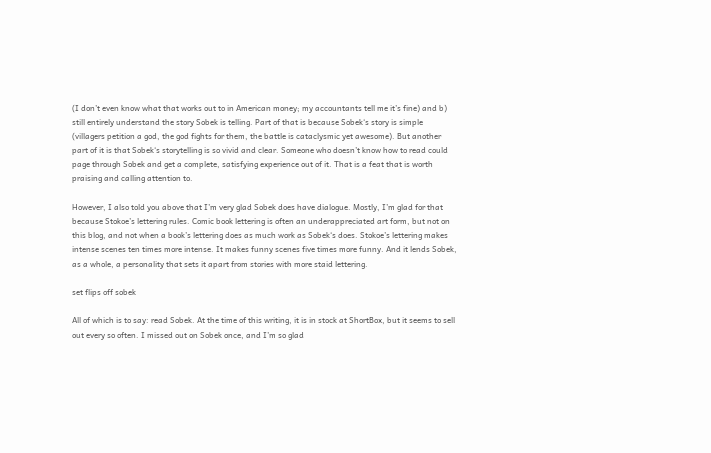(I don’t even know what that works out to in American money; my accountants tell me it’s fine) and b) still entirely understand the story Sobek is telling. Part of that is because Sobek‘s story is simple (villagers petition a god, the god fights for them, the battle is cataclysmic yet awesome). But another part of it is that Sobek‘s storytelling is so vivid and clear. Someone who doesn’t know how to read could page through Sobek and get a complete, satisfying experience out of it. That is a feat that is worth praising and calling attention to.

However, I also told you above that I’m very glad Sobek does have dialogue. Mostly, I’m glad for that because Stokoe’s lettering rules. Comic book lettering is often an underappreciated art form, but not on this blog, and not when a book’s lettering does as much work as Sobek‘s does. Stokoe’s lettering makes intense scenes ten times more intense. It makes funny scenes five times more funny. And it lends Sobek, as a whole, a personality that sets it apart from stories with more staid lettering.

set flips off sobek

All of which is to say: read Sobek. At the time of this writing, it is in stock at ShortBox, but it seems to sell out every so often. I missed out on Sobek once, and I’m so glad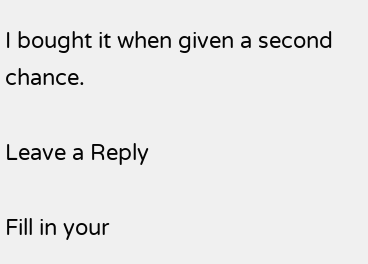I bought it when given a second chance.

Leave a Reply

Fill in your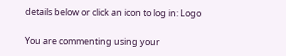details below or click an icon to log in: Logo

You are commenting using your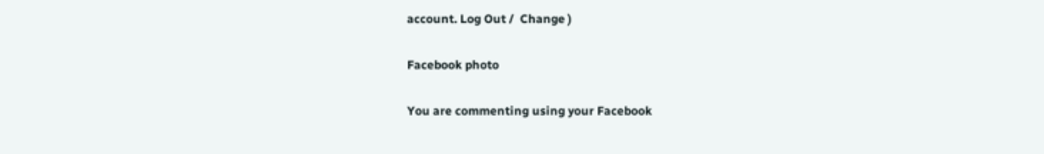account. Log Out /  Change )

Facebook photo

You are commenting using your Facebook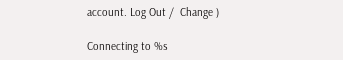account. Log Out /  Change )

Connecting to %s